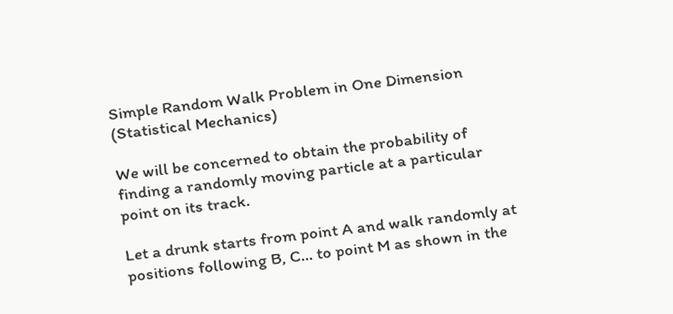Simple Random Walk Problem in One Dimension (Statistical Mechanics)

We will be concerned to obtain the probability of finding a randomly moving particle at a particular point on its track.

Let a drunk starts from point A and walk randomly at positions following B, C... to point M as shown in the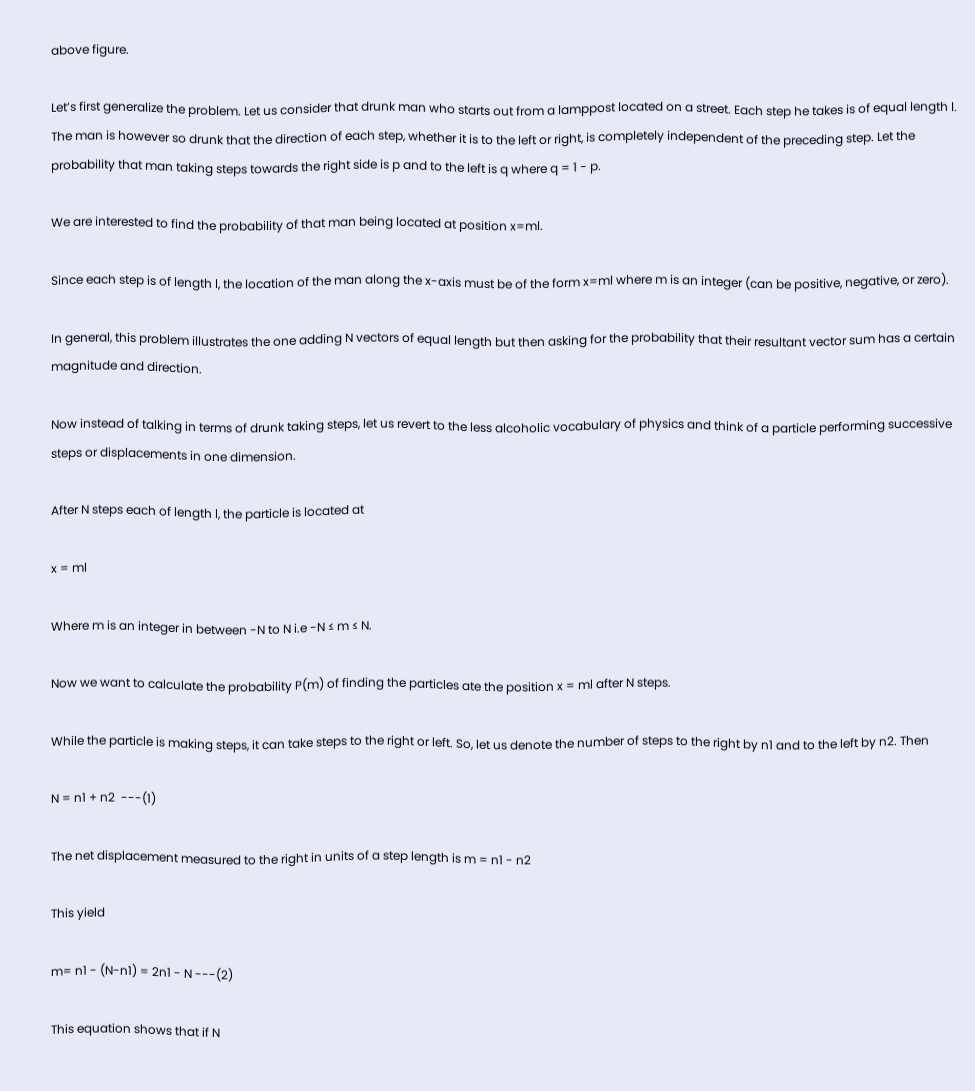above figure.

Let’s first generalize the problem. Let us consider that drunk man who starts out from a lamppost located on a street. Each step he takes is of equal length l. The man is however so drunk that the direction of each step, whether it is to the left or right, is completely independent of the preceding step. Let the probability that man taking steps towards the right side is p and to the left is q where q = 1 - p.

We are interested to find the probability of that man being located at position x=ml.

Since each step is of length l, the location of the man along the x-axis must be of the form x=ml where m is an integer (can be positive, negative, or zero).

In general, this problem illustrates the one adding N vectors of equal length but then asking for the probability that their resultant vector sum has a certain magnitude and direction.

Now instead of talking in terms of drunk taking steps, let us revert to the less alcoholic vocabulary of physics and think of a particle performing successive steps or displacements in one dimension.

After N steps each of length l, the particle is located at

x = ml

Where m is an integer in between -N to N i.e -N ≤ m ≤ N.

Now we want to calculate the probability P(m) of finding the particles ate the position x = ml after N steps.

While the particle is making steps, it can take steps to the right or left. So, let us denote the number of steps to the right by n1 and to the left by n2. Then

N = n1 + n2  ---(1)

The net displacement measured to the right in units of a step length is m = n1 - n2

This yield

m= n1 - (N-n1) = 2n1 - N ---(2)

This equation shows that if N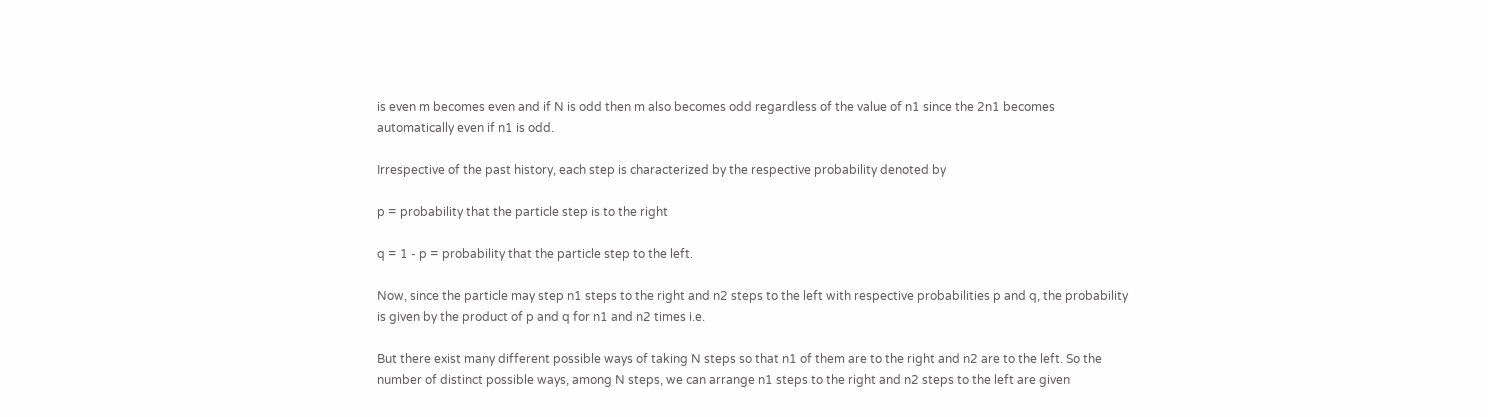is even m becomes even and if N is odd then m also becomes odd regardless of the value of n1 since the 2n1 becomes automatically even if n1 is odd.

Irrespective of the past history, each step is characterized by the respective probability denoted by

p = probability that the particle step is to the right

q = 1 - p = probability that the particle step to the left.

Now, since the particle may step n1 steps to the right and n2 steps to the left with respective probabilities p and q, the probability is given by the product of p and q for n1 and n2 times i.e.

But there exist many different possible ways of taking N steps so that n1 of them are to the right and n2 are to the left. So the number of distinct possible ways, among N steps, we can arrange n1 steps to the right and n2 steps to the left are given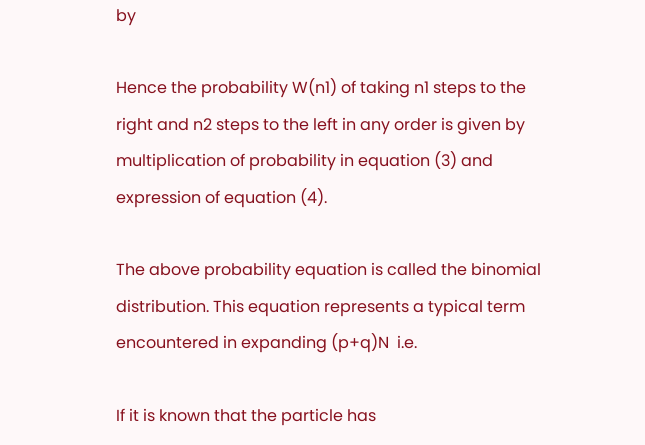by

Hence the probability W(n1) of taking n1 steps to the right and n2 steps to the left in any order is given by multiplication of probability in equation (3) and expression of equation (4).

The above probability equation is called the binomial distribution. This equation represents a typical term encountered in expanding (p+q)N  i.e.

If it is known that the particle has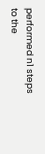performed n1 steps to the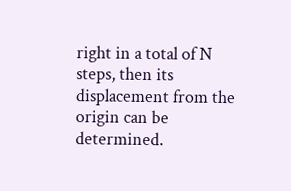right in a total of N steps, then its displacement from the origin can be determined.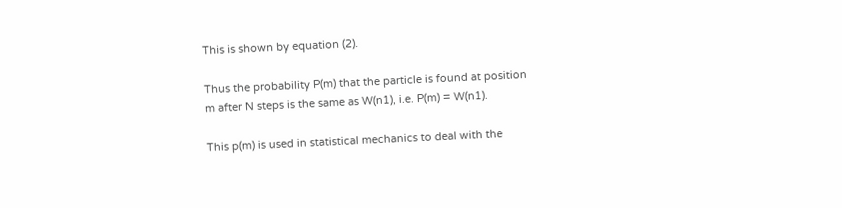This is shown by equation (2).

Thus the probability P(m) that the particle is found at position m after N steps is the same as W(n1), i.e. P(m) = W(n1).

This p(m) is used in statistical mechanics to deal with the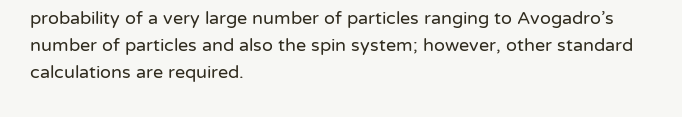probability of a very large number of particles ranging to Avogadro’s number of particles and also the spin system; however, other standard calculations are required.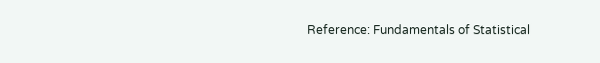Reference: Fundamentals of Statistical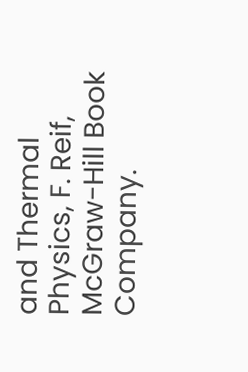and Thermal Physics, F. Reif, McGraw-Hill Book Company.